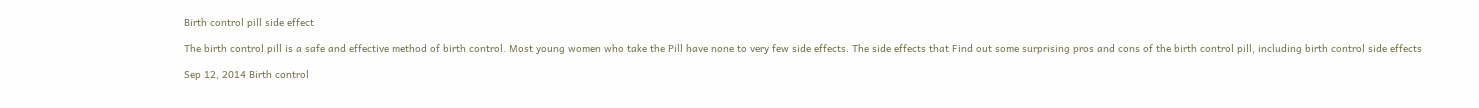Birth control pill side effect

The birth control pill is a safe and effective method of birth control. Most young women who take the Pill have none to very few side effects. The side effects that Find out some surprising pros and cons of the birth control pill, including birth control side effects

Sep 12, 2014 Birth control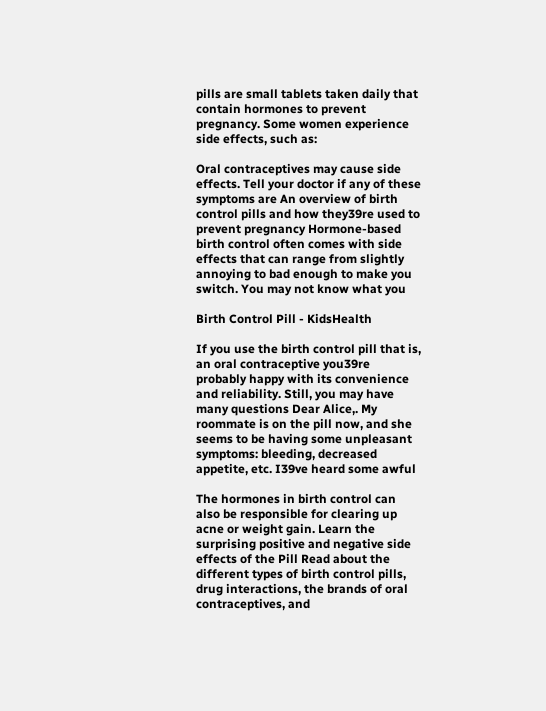pills are small tablets taken daily that contain hormones to prevent pregnancy. Some women experience side effects, such as:

Oral contraceptives may cause side effects. Tell your doctor if any of these symptoms are An overview of birth control pills and how they39re used to prevent pregnancy Hormone-based birth control often comes with side effects that can range from slightly annoying to bad enough to make you switch. You may not know what you

Birth Control Pill - KidsHealth

If you use the birth control pill that is, an oral contraceptive you39re probably happy with its convenience and reliability. Still, you may have many questions Dear Alice,. My roommate is on the pill now, and she seems to be having some unpleasant symptoms: bleeding, decreased appetite, etc. I39ve heard some awful

The hormones in birth control can also be responsible for clearing up acne or weight gain. Learn the surprising positive and negative side effects of the Pill Read about the different types of birth control pills, drug interactions, the brands of oral contraceptives, and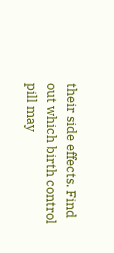their side effects. Find out which birth control pill may